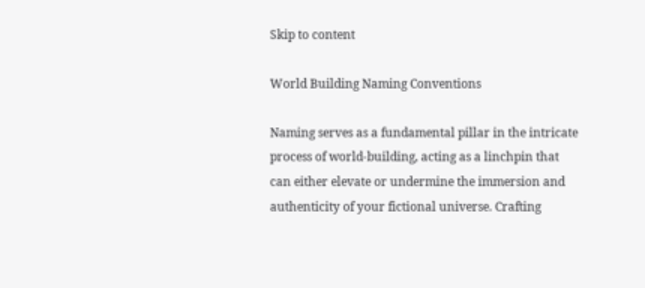Skip to content

World Building Naming Conventions

Naming serves as a fundamental pillar in the intricate process of world-building, acting as a linchpin that can either elevate or undermine the immersion and authenticity of your fictional universe. Crafting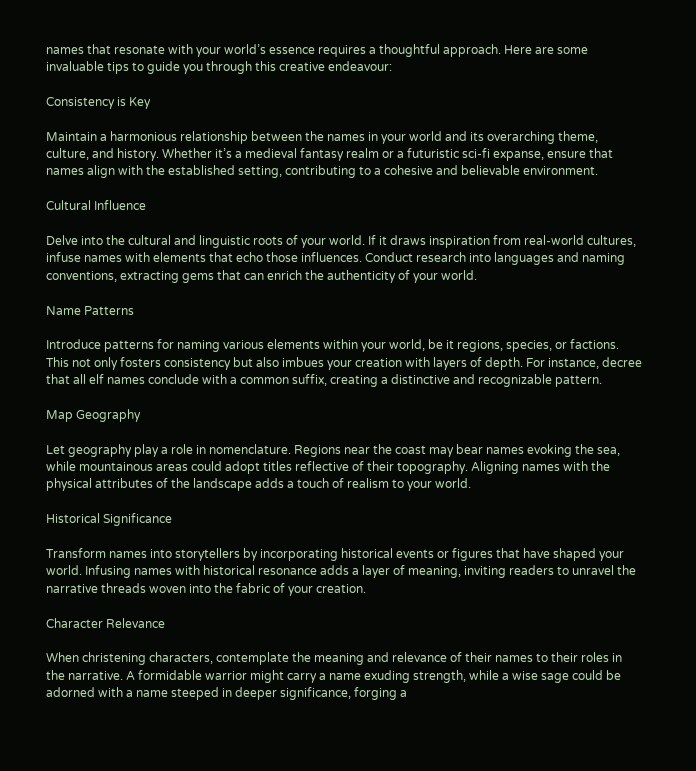names that resonate with your world’s essence requires a thoughtful approach. Here are some invaluable tips to guide you through this creative endeavour:

Consistency is Key

Maintain a harmonious relationship between the names in your world and its overarching theme, culture, and history. Whether it’s a medieval fantasy realm or a futuristic sci-fi expanse, ensure that names align with the established setting, contributing to a cohesive and believable environment.

Cultural Influence

Delve into the cultural and linguistic roots of your world. If it draws inspiration from real-world cultures, infuse names with elements that echo those influences. Conduct research into languages and naming conventions, extracting gems that can enrich the authenticity of your world.

Name Patterns

Introduce patterns for naming various elements within your world, be it regions, species, or factions. This not only fosters consistency but also imbues your creation with layers of depth. For instance, decree that all elf names conclude with a common suffix, creating a distinctive and recognizable pattern.

Map Geography

Let geography play a role in nomenclature. Regions near the coast may bear names evoking the sea, while mountainous areas could adopt titles reflective of their topography. Aligning names with the physical attributes of the landscape adds a touch of realism to your world.

Historical Significance

Transform names into storytellers by incorporating historical events or figures that have shaped your world. Infusing names with historical resonance adds a layer of meaning, inviting readers to unravel the narrative threads woven into the fabric of your creation.

Character Relevance

When christening characters, contemplate the meaning and relevance of their names to their roles in the narrative. A formidable warrior might carry a name exuding strength, while a wise sage could be adorned with a name steeped in deeper significance, forging a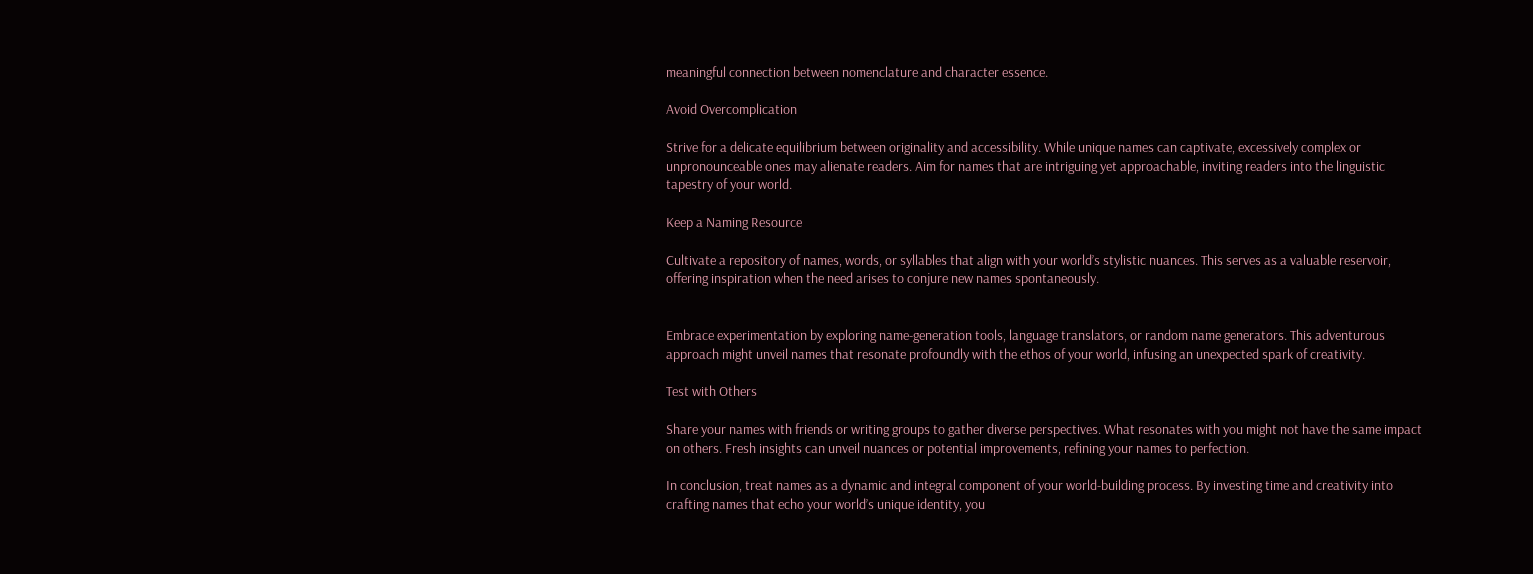meaningful connection between nomenclature and character essence.

Avoid Overcomplication

Strive for a delicate equilibrium between originality and accessibility. While unique names can captivate, excessively complex or unpronounceable ones may alienate readers. Aim for names that are intriguing yet approachable, inviting readers into the linguistic tapestry of your world.

Keep a Naming Resource

Cultivate a repository of names, words, or syllables that align with your world’s stylistic nuances. This serves as a valuable reservoir, offering inspiration when the need arises to conjure new names spontaneously.


Embrace experimentation by exploring name-generation tools, language translators, or random name generators. This adventurous approach might unveil names that resonate profoundly with the ethos of your world, infusing an unexpected spark of creativity.

Test with Others

Share your names with friends or writing groups to gather diverse perspectives. What resonates with you might not have the same impact on others. Fresh insights can unveil nuances or potential improvements, refining your names to perfection.

In conclusion, treat names as a dynamic and integral component of your world-building process. By investing time and creativity into crafting names that echo your world’s unique identity, you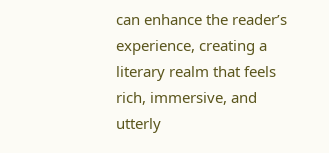can enhance the reader’s experience, creating a literary realm that feels rich, immersive, and utterly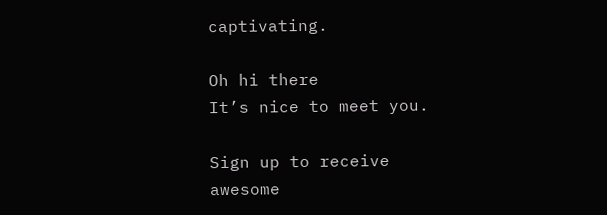captivating.

Oh hi there
It’s nice to meet you.

Sign up to receive awesome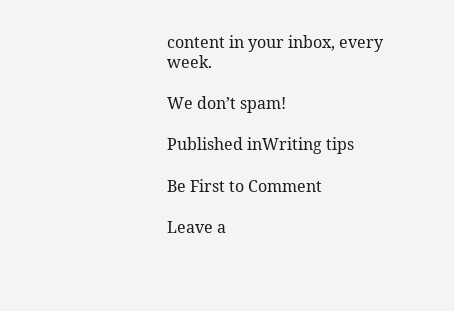content in your inbox, every week.

We don’t spam!

Published inWriting tips

Be First to Comment

Leave a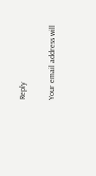Reply

Your email address will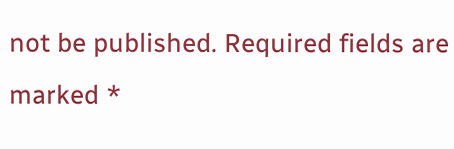not be published. Required fields are marked *